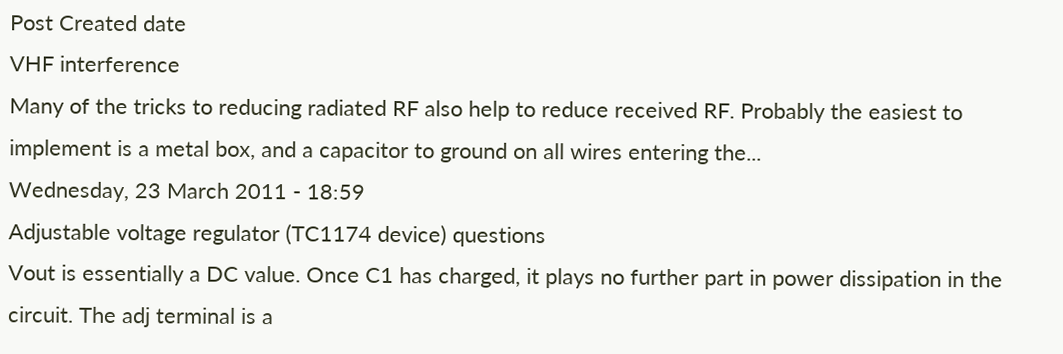Post Created date
VHF interference
Many of the tricks to reducing radiated RF also help to reduce received RF. Probably the easiest to implement is a metal box, and a capacitor to ground on all wires entering the...
Wednesday, 23 March 2011 - 18:59
Adjustable voltage regulator (TC1174 device) questions
Vout is essentially a DC value. Once C1 has charged, it plays no further part in power dissipation in the circuit. The adj terminal is a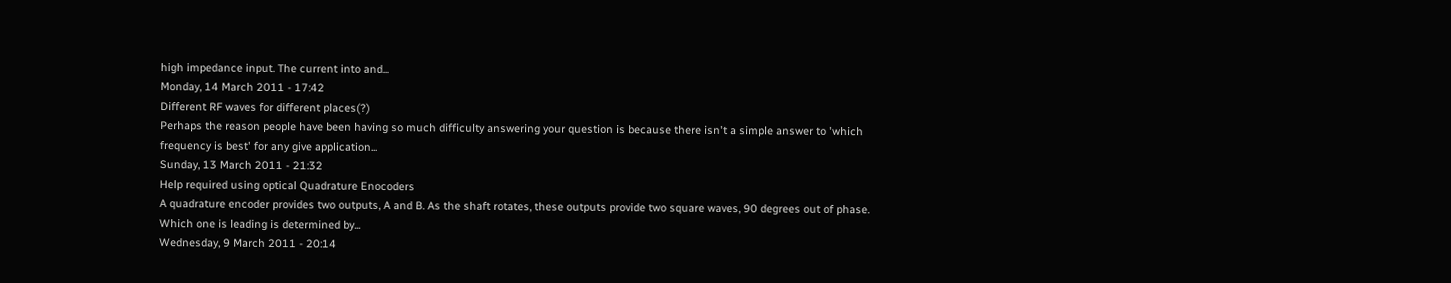high impedance input. The current into and...
Monday, 14 March 2011 - 17:42
Different RF waves for different places(?)
Perhaps the reason people have been having so much difficulty answering your question is because there isn't a simple answer to 'which frequency is best' for any give application...
Sunday, 13 March 2011 - 21:32
Help required using optical Quadrature Enocoders
A quadrature encoder provides two outputs, A and B. As the shaft rotates, these outputs provide two square waves, 90 degrees out of phase. Which one is leading is determined by...
Wednesday, 9 March 2011 - 20:14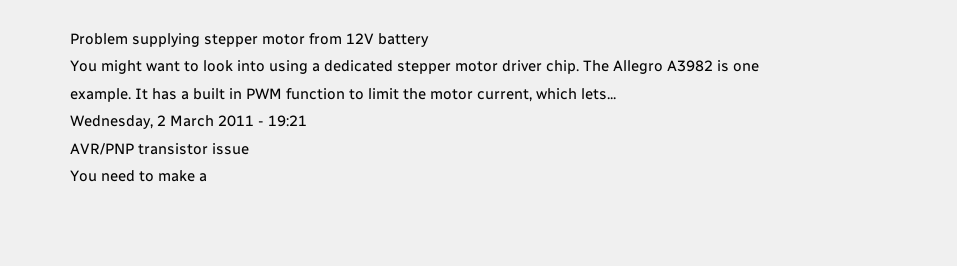Problem supplying stepper motor from 12V battery
You might want to look into using a dedicated stepper motor driver chip. The Allegro A3982 is one example. It has a built in PWM function to limit the motor current, which lets...
Wednesday, 2 March 2011 - 19:21
AVR/PNP transistor issue
You need to make a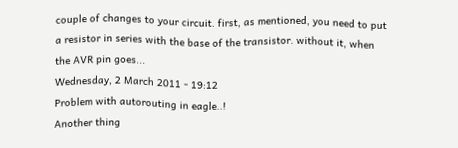couple of changes to your circuit. first, as mentioned, you need to put a resistor in series with the base of the transistor. without it, when the AVR pin goes...
Wednesday, 2 March 2011 - 19:12
Problem with autorouting in eagle..!
Another thing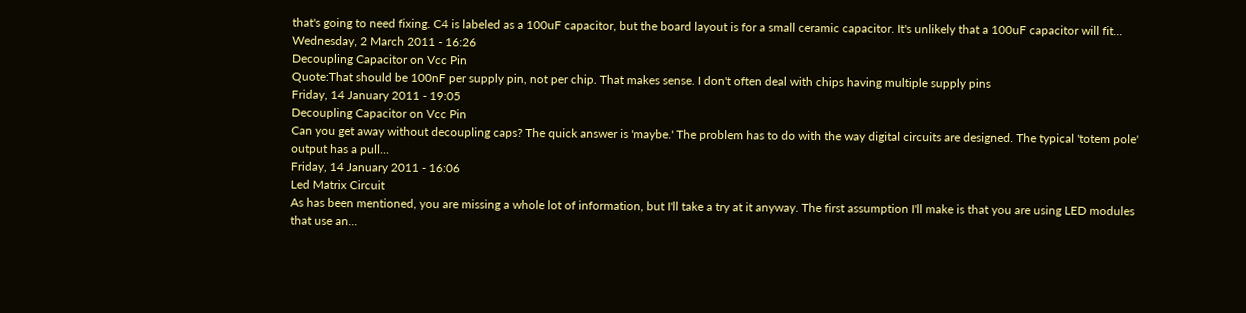that's going to need fixing. C4 is labeled as a 100uF capacitor, but the board layout is for a small ceramic capacitor. It's unlikely that a 100uF capacitor will fit...
Wednesday, 2 March 2011 - 16:26
Decoupling Capacitor on Vcc Pin
Quote:That should be 100nF per supply pin, not per chip. That makes sense. I don't often deal with chips having multiple supply pins
Friday, 14 January 2011 - 19:05
Decoupling Capacitor on Vcc Pin
Can you get away without decoupling caps? The quick answer is 'maybe.' The problem has to do with the way digital circuits are designed. The typical 'totem pole' output has a pull...
Friday, 14 January 2011 - 16:06
Led Matrix Circuit
As has been mentioned, you are missing a whole lot of information, but I'll take a try at it anyway. The first assumption I'll make is that you are using LED modules that use an...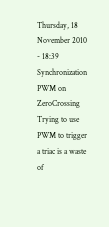Thursday, 18 November 2010 - 18:39
Synchronization PWM on ZeroCrossing
Trying to use PWM to trigger a triac is a waste of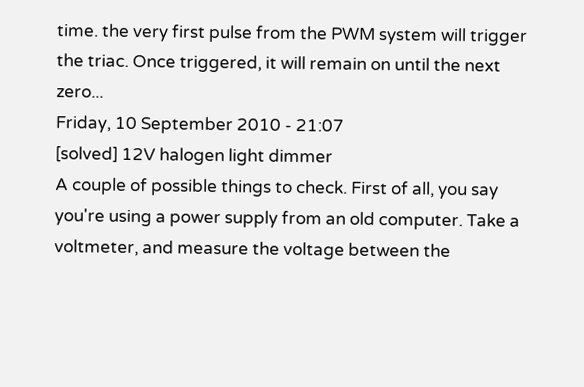time. the very first pulse from the PWM system will trigger the triac. Once triggered, it will remain on until the next zero...
Friday, 10 September 2010 - 21:07
[solved] 12V halogen light dimmer
A couple of possible things to check. First of all, you say you're using a power supply from an old computer. Take a voltmeter, and measure the voltage between the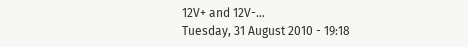12V+ and 12V-...
Tuesday, 31 August 2010 - 19:18